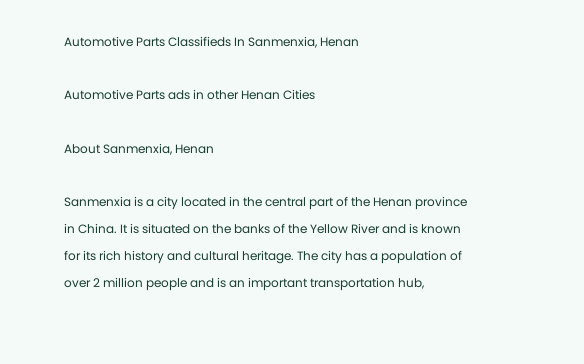Automotive Parts Classifieds In Sanmenxia, Henan

Automotive Parts ads in other Henan Cities

About Sanmenxia, Henan

Sanmenxia is a city located in the central part of the Henan province in China. It is situated on the banks of the Yellow River and is known for its rich history and cultural heritage. The city has a population of over 2 million people and is an important transportation hub,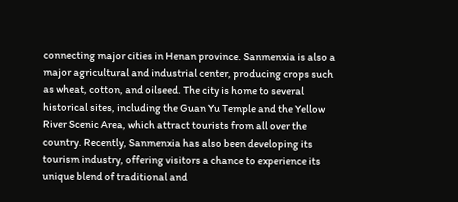connecting major cities in Henan province. Sanmenxia is also a major agricultural and industrial center, producing crops such as wheat, cotton, and oilseed. The city is home to several historical sites, including the Guan Yu Temple and the Yellow River Scenic Area, which attract tourists from all over the country. Recently, Sanmenxia has also been developing its tourism industry, offering visitors a chance to experience its unique blend of traditional and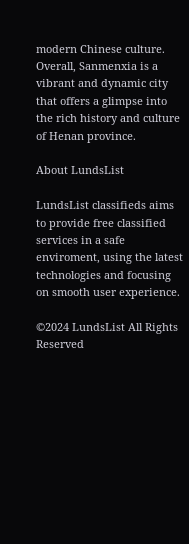modern Chinese culture. Overall, Sanmenxia is a vibrant and dynamic city that offers a glimpse into the rich history and culture of Henan province.

About LundsList

LundsList classifieds aims to provide free classified services in a safe enviroment, using the latest technologies and focusing on smooth user experience.

©2024 LundsList All Rights Reserved